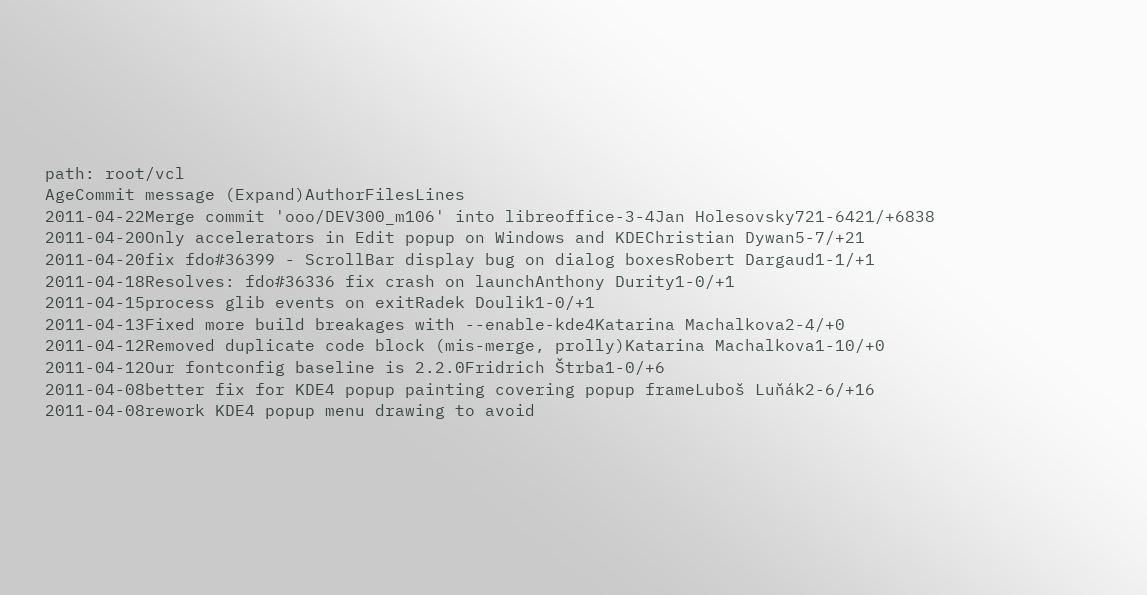path: root/vcl
AgeCommit message (Expand)AuthorFilesLines
2011-04-22Merge commit 'ooo/DEV300_m106' into libreoffice-3-4Jan Holesovsky721-6421/+6838
2011-04-20Only accelerators in Edit popup on Windows and KDEChristian Dywan5-7/+21
2011-04-20fix fdo#36399 - ScrollBar display bug on dialog boxesRobert Dargaud1-1/+1
2011-04-18Resolves: fdo#36336 fix crash on launchAnthony Durity1-0/+1
2011-04-15process glib events on exitRadek Doulik1-0/+1
2011-04-13Fixed more build breakages with --enable-kde4Katarina Machalkova2-4/+0
2011-04-12Removed duplicate code block (mis-merge, prolly)Katarina Machalkova1-10/+0
2011-04-12Our fontconfig baseline is 2.2.0Fridrich Štrba1-0/+6
2011-04-08better fix for KDE4 popup painting covering popup frameLuboš Luňák2-6/+16
2011-04-08rework KDE4 popup menu drawing to avoid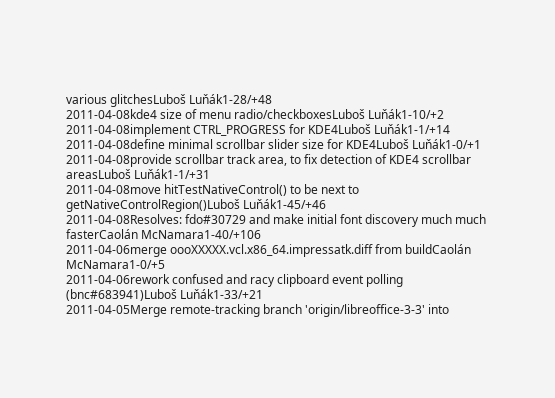various glitchesLuboš Luňák1-28/+48
2011-04-08kde4 size of menu radio/checkboxesLuboš Luňák1-10/+2
2011-04-08implement CTRL_PROGRESS for KDE4Luboš Luňák1-1/+14
2011-04-08define minimal scrollbar slider size for KDE4Luboš Luňák1-0/+1
2011-04-08provide scrollbar track area, to fix detection of KDE4 scrollbar areasLuboš Luňák1-1/+31
2011-04-08move hitTestNativeControl() to be next to getNativeControlRegion()Luboš Luňák1-45/+46
2011-04-08Resolves: fdo#30729 and make initial font discovery much much fasterCaolán McNamara1-40/+106
2011-04-06merge oooXXXXX.vcl.x86_64.impressatk.diff from buildCaolán McNamara1-0/+5
2011-04-06rework confused and racy clipboard event polling (bnc#683941)Luboš Luňák1-33/+21
2011-04-05Merge remote-tracking branch 'origin/libreoffice-3-3' into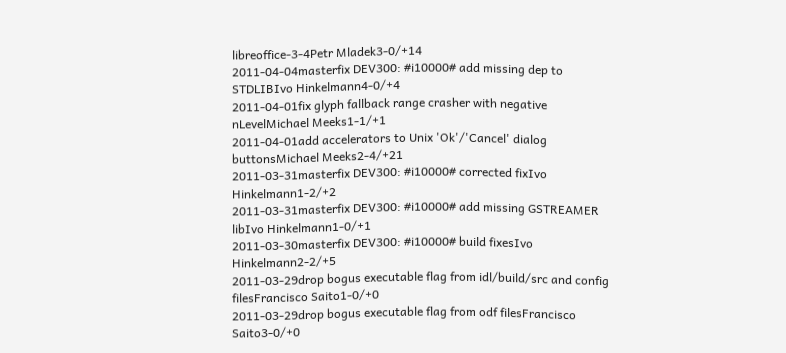libreoffice-3-4Petr Mladek3-0/+14
2011-04-04masterfix DEV300: #i10000# add missing dep to STDLIBIvo Hinkelmann4-0/+4
2011-04-01fix glyph fallback range crasher with negative nLevelMichael Meeks1-1/+1
2011-04-01add accelerators to Unix 'Ok'/'Cancel' dialog buttonsMichael Meeks2-4/+21
2011-03-31masterfix DEV300: #i10000# corrected fixIvo Hinkelmann1-2/+2
2011-03-31masterfix DEV300: #i10000# add missing GSTREAMER libIvo Hinkelmann1-0/+1
2011-03-30masterfix DEV300: #i10000# build fixesIvo Hinkelmann2-2/+5
2011-03-29drop bogus executable flag from idl/build/src and config filesFrancisco Saito1-0/+0
2011-03-29drop bogus executable flag from odf filesFrancisco Saito3-0/+0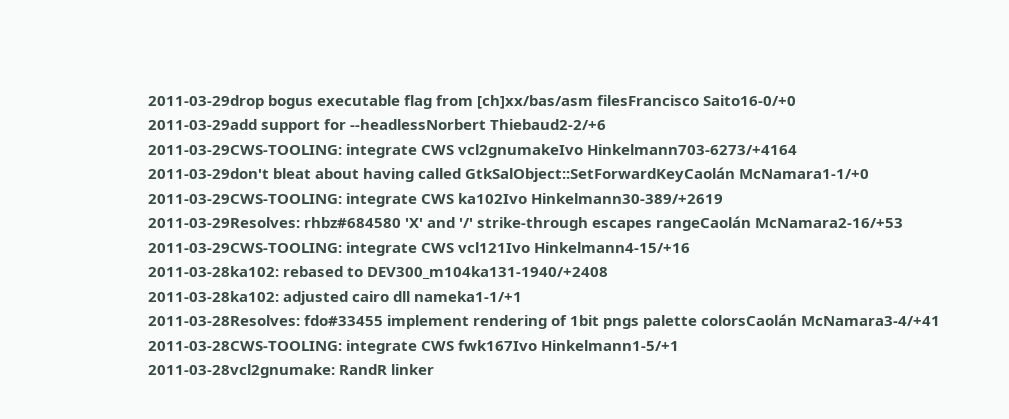2011-03-29drop bogus executable flag from [ch]xx/bas/asm filesFrancisco Saito16-0/+0
2011-03-29add support for --headlessNorbert Thiebaud2-2/+6
2011-03-29CWS-TOOLING: integrate CWS vcl2gnumakeIvo Hinkelmann703-6273/+4164
2011-03-29don't bleat about having called GtkSalObject::SetForwardKeyCaolán McNamara1-1/+0
2011-03-29CWS-TOOLING: integrate CWS ka102Ivo Hinkelmann30-389/+2619
2011-03-29Resolves: rhbz#684580 'X' and '/' strike-through escapes rangeCaolán McNamara2-16/+53
2011-03-29CWS-TOOLING: integrate CWS vcl121Ivo Hinkelmann4-15/+16
2011-03-28ka102: rebased to DEV300_m104ka131-1940/+2408
2011-03-28ka102: adjusted cairo dll nameka1-1/+1
2011-03-28Resolves: fdo#33455 implement rendering of 1bit pngs palette colorsCaolán McNamara3-4/+41
2011-03-28CWS-TOOLING: integrate CWS fwk167Ivo Hinkelmann1-5/+1
2011-03-28vcl2gnumake: RandR linker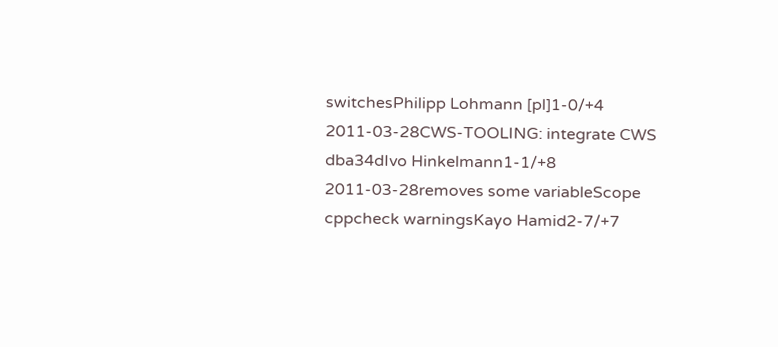switchesPhilipp Lohmann [pl]1-0/+4
2011-03-28CWS-TOOLING: integrate CWS dba34dIvo Hinkelmann1-1/+8
2011-03-28removes some variableScope cppcheck warningsKayo Hamid2-7/+7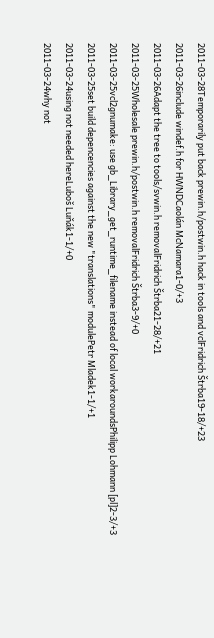2011-03-28Temporarily put back prewin.h/postwin.h hack in tools and vclFridrich Štrba19-18/+23
2011-03-26include windef.h for HWNDCaolán McNamara1-0/+3
2011-03-26Adapt the tree to tools/svwin.h removalFridrich Štrba21-28/+21
2011-03-25Wholesale prewin.h/postwin.h removalFridrich Štrba3-9/+0
2011-03-25vcl2gnumake: use gb_Library_get_runtime_filename instead of local workaroundsPhilipp Lohmann [pl]2-3/+3
2011-03-25set build depencencies against the new "translations" modulePetr Mladek1-1/+1
2011-03-24using not needed hereLuboš Luňák1-1/+0
2011-03-24why not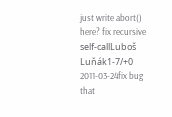just write abort() here? fix recursive self-callLuboš Luňák1-7/+0
2011-03-24fix bug that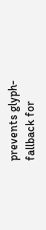prevents glyph-fallback for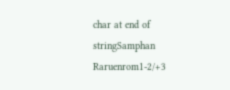char at end of stringSamphan Raruenrom1-2/+3